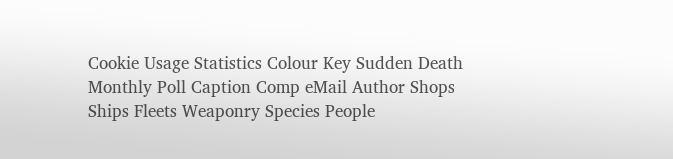Cookie Usage Statistics Colour Key Sudden Death Monthly Poll Caption Comp eMail Author Shops
Ships Fleets Weaponry Species People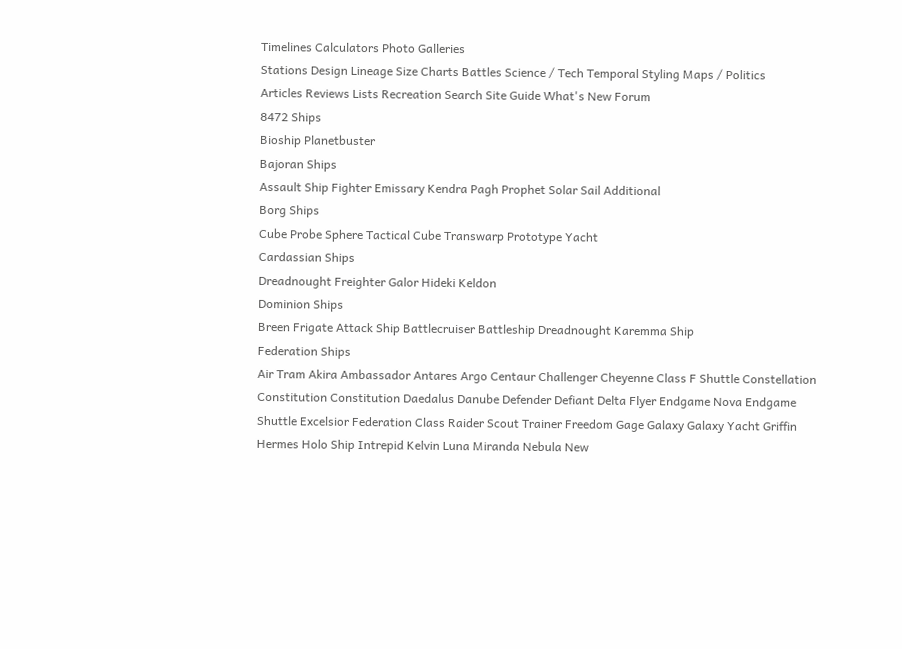Timelines Calculators Photo Galleries
Stations Design Lineage Size Charts Battles Science / Tech Temporal Styling Maps / Politics
Articles Reviews Lists Recreation Search Site Guide What's New Forum
8472 Ships
Bioship Planetbuster
Bajoran Ships
Assault Ship Fighter Emissary Kendra Pagh Prophet Solar Sail Additional
Borg Ships
Cube Probe Sphere Tactical Cube Transwarp Prototype Yacht
Cardassian Ships
Dreadnought Freighter Galor Hideki Keldon
Dominion Ships
Breen Frigate Attack Ship Battlecruiser Battleship Dreadnought Karemma Ship
Federation Ships
Air Tram Akira Ambassador Antares Argo Centaur Challenger Cheyenne Class F Shuttle Constellation Constitution Constitution Daedalus Danube Defender Defiant Delta Flyer Endgame Nova Endgame Shuttle Excelsior Federation Class Raider Scout Trainer Freedom Gage Galaxy Galaxy Yacht Griffin Hermes Holo Ship Intrepid Kelvin Luna Miranda Nebula New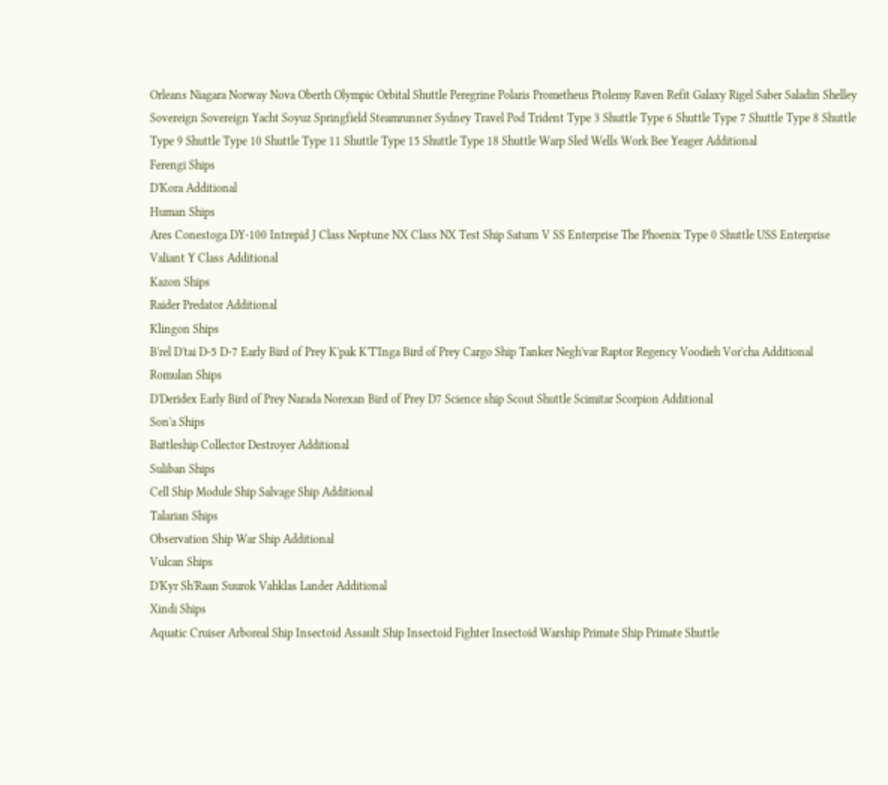Orleans Niagara Norway Nova Oberth Olympic Orbital Shuttle Peregrine Polaris Prometheus Ptolemy Raven Refit Galaxy Rigel Saber Saladin Shelley Sovereign Sovereign Yacht Soyuz Springfield Steamrunner Sydney Travel Pod Trident Type 3 Shuttle Type 6 Shuttle Type 7 Shuttle Type 8 Shuttle Type 9 Shuttle Type 10 Shuttle Type 11 Shuttle Type 15 Shuttle Type 18 Shuttle Warp Sled Wells Work Bee Yeager Additional
Ferengi Ships
D'Kora Additional
Human Ships
Ares Conestoga DY-100 Intrepid J Class Neptune NX Class NX Test Ship Saturn V SS Enterprise The Phoenix Type 0 Shuttle USS Enterprise Valiant Y Class Additional
Kazon Ships
Raider Predator Additional
Klingon Ships
B'rel D'tai D-5 D-7 Early Bird of Prey K'pak K'T'Inga Bird of Prey Cargo Ship Tanker Negh'var Raptor Regency Voodieh Vor'cha Additional
Romulan Ships
D'Deridex Early Bird of Prey Narada Norexan Bird of Prey D7 Science ship Scout Shuttle Scimitar Scorpion Additional
Son'a Ships
Battleship Collector Destroyer Additional
Suliban Ships
Cell Ship Module Ship Salvage Ship Additional
Talarian Ships
Observation Ship War Ship Additional
Vulcan Ships
D'Kyr Sh'Raan Suurok Vahklas Lander Additional
Xindi Ships
Aquatic Cruiser Arboreal Ship Insectoid Assault Ship Insectoid Fighter Insectoid Warship Primate Ship Primate Shuttle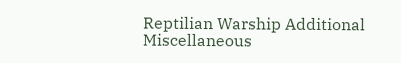Reptilian Warship Additional
Miscellaneous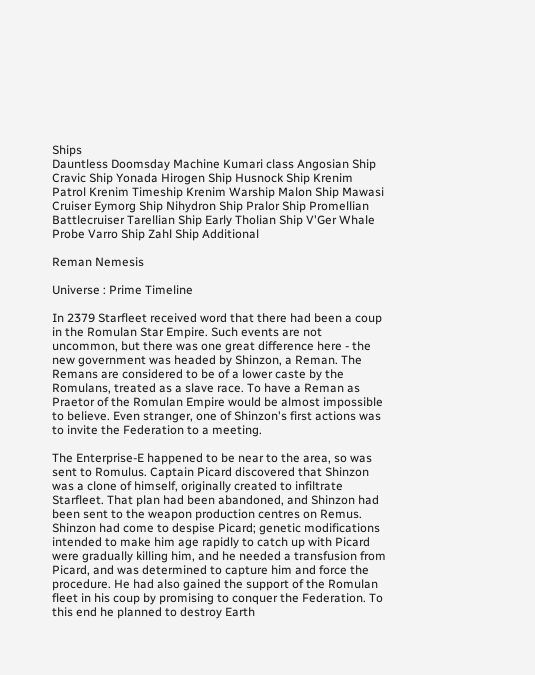Ships
Dauntless Doomsday Machine Kumari class Angosian Ship Cravic Ship Yonada Hirogen Ship Husnock Ship Krenim Patrol Krenim Timeship Krenim Warship Malon Ship Mawasi Cruiser Eymorg Ship Nihydron Ship Pralor Ship Promellian Battlecruiser Tarellian Ship Early Tholian Ship V'Ger Whale Probe Varro Ship Zahl Ship Additional

Reman Nemesis

Universe : Prime Timeline

In 2379 Starfleet received word that there had been a coup in the Romulan Star Empire. Such events are not uncommon, but there was one great difference here - the new government was headed by Shinzon, a Reman. The Remans are considered to be of a lower caste by the Romulans, treated as a slave race. To have a Reman as Praetor of the Romulan Empire would be almost impossible to believe. Even stranger, one of Shinzon's first actions was to invite the Federation to a meeting.

The Enterprise-E happened to be near to the area, so was sent to Romulus. Captain Picard discovered that Shinzon was a clone of himself, originally created to infiltrate Starfleet. That plan had been abandoned, and Shinzon had been sent to the weapon production centres on Remus. Shinzon had come to despise Picard; genetic modifications intended to make him age rapidly to catch up with Picard were gradually killing him, and he needed a transfusion from Picard, and was determined to capture him and force the procedure. He had also gained the support of the Romulan fleet in his coup by promising to conquer the Federation. To this end he planned to destroy Earth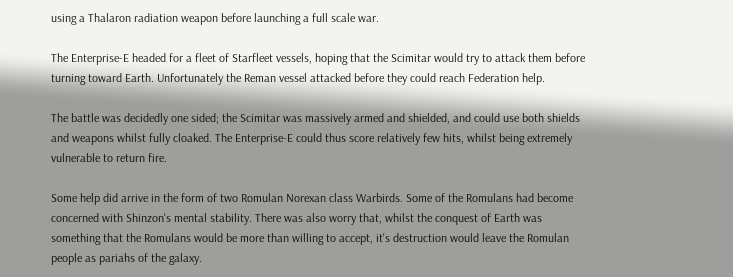using a Thalaron radiation weapon before launching a full scale war.

The Enterprise-E headed for a fleet of Starfleet vessels, hoping that the Scimitar would try to attack them before turning toward Earth. Unfortunately the Reman vessel attacked before they could reach Federation help.

The battle was decidedly one sided; the Scimitar was massively armed and shielded, and could use both shields and weapons whilst fully cloaked. The Enterprise-E could thus score relatively few hits, whilst being extremely vulnerable to return fire.

Some help did arrive in the form of two Romulan Norexan class Warbirds. Some of the Romulans had become concerned with Shinzon's mental stability. There was also worry that, whilst the conquest of Earth was something that the Romulans would be more than willing to accept, it's destruction would leave the Romulan people as pariahs of the galaxy.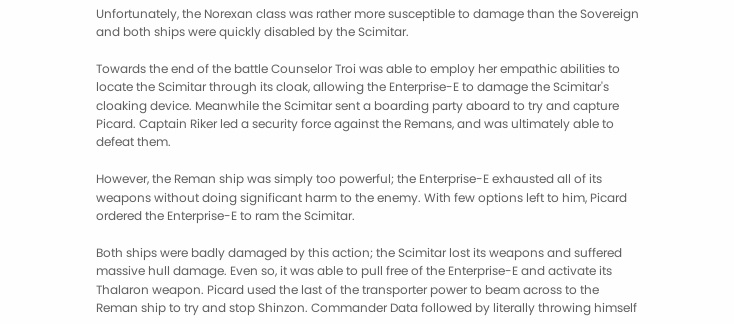Unfortunately, the Norexan class was rather more susceptible to damage than the Sovereign and both ships were quickly disabled by the Scimitar.

Towards the end of the battle Counselor Troi was able to employ her empathic abilities to locate the Scimitar through its cloak, allowing the Enterprise-E to damage the Scimitar's cloaking device. Meanwhile the Scimitar sent a boarding party aboard to try and capture Picard. Captain Riker led a security force against the Remans, and was ultimately able to defeat them.

However, the Reman ship was simply too powerful; the Enterprise-E exhausted all of its weapons without doing significant harm to the enemy. With few options left to him, Picard ordered the Enterprise-E to ram the Scimitar.

Both ships were badly damaged by this action; the Scimitar lost its weapons and suffered massive hull damage. Even so, it was able to pull free of the Enterprise-E and activate its Thalaron weapon. Picard used the last of the transporter power to beam across to the Reman ship to try and stop Shinzon. Commander Data followed by literally throwing himself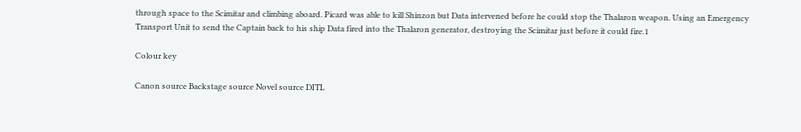through space to the Scimitar and climbing aboard. Picard was able to kill Shinzon but Data intervened before he could stop the Thalaron weapon. Using an Emergency Transport Unit to send the Captain back to his ship Data fired into the Thalaron generator, destroying the Scimitar just before it could fire.1

Colour key

Canon source Backstage source Novel source DITL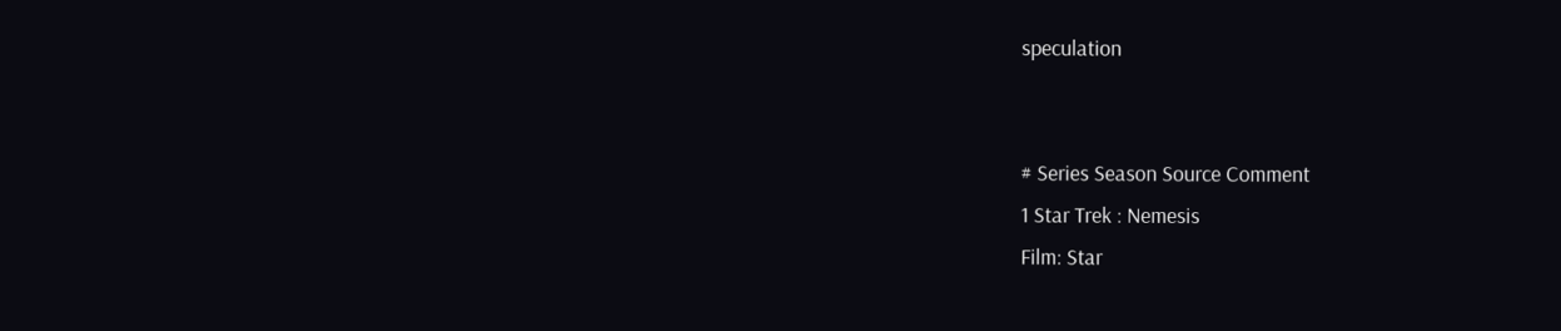speculation


# Series Season Source Comment
1 Star Trek : Nemesis
Film: Star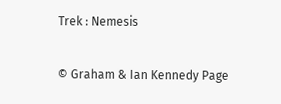Trek : Nemesis

© Graham & Ian Kennedy Page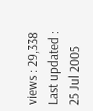views : 29,338 Last updated : 25 Jul 2005